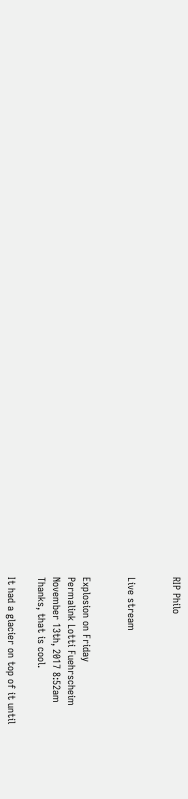RIP Philo


Live stream


Explosion on Friday
Permalink Lotti Fuehrscheim
November 13th, 2017 8:52am
Thanks, that is cool.

It had a glacier on top of it until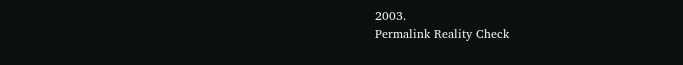2003.
Permalink Reality Check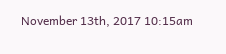November 13th, 2017 10:15am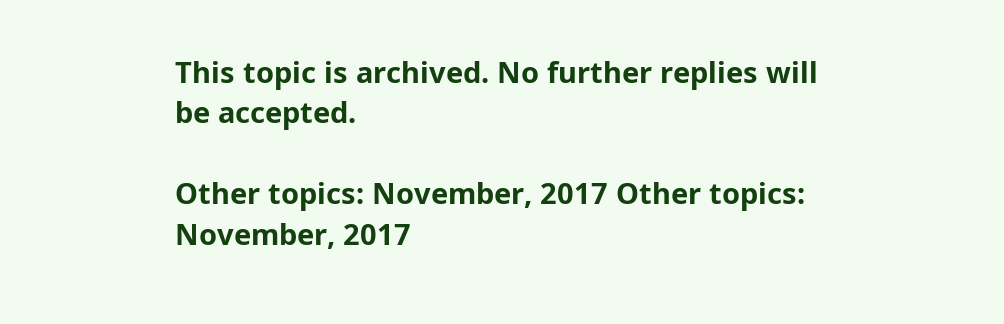This topic is archived. No further replies will be accepted.

Other topics: November, 2017 Other topics: November, 2017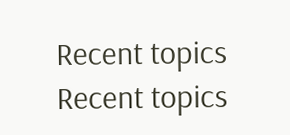Recent topics Recent topics